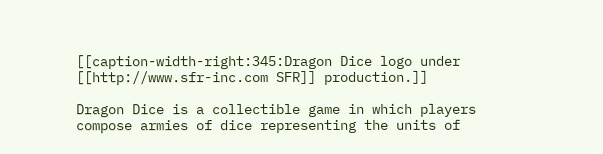[[caption-width-right:345:Dragon Dice logo under [[http://www.sfr-inc.com SFR]] production.]]

Dragon Dice is a collectible game in which players compose armies of dice representing the units of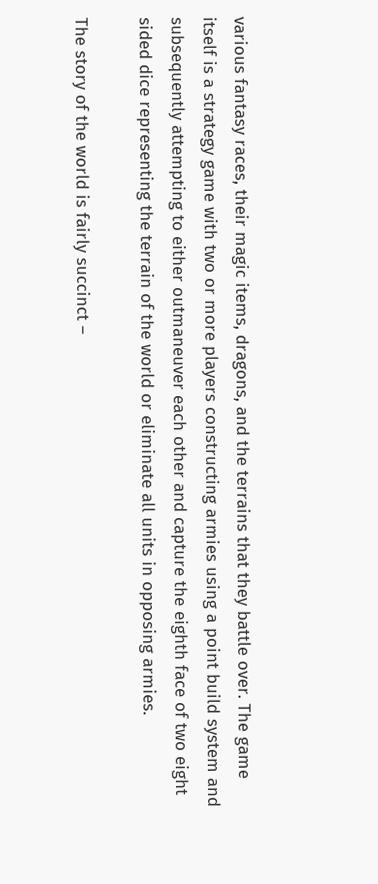various fantasy races, their magic items, dragons, and the terrains that they battle over. The game itself is a strategy game with two or more players constructing armies using a point build system and subsequently attempting to either outmaneuver each other and capture the eighth face of two eight sided dice representing the terrain of the world or eliminate all units in opposing armies.

The story of the world is fairly succinct –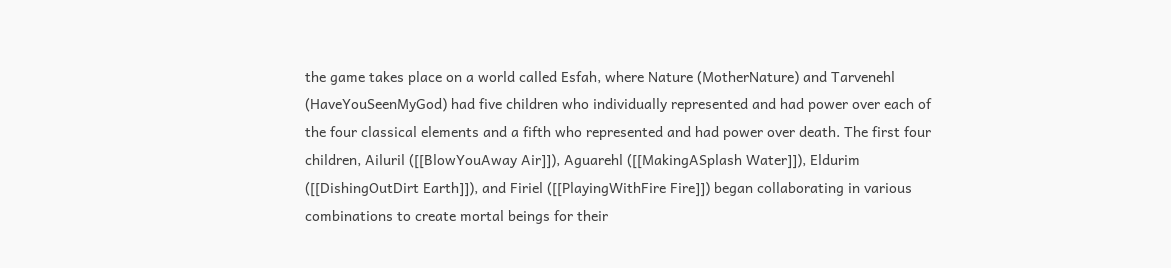the game takes place on a world called Esfah, where Nature (MotherNature) and Tarvenehl (HaveYouSeenMyGod) had five children who individually represented and had power over each of the four classical elements and a fifth who represented and had power over death. The first four children, Ailuril ([[BlowYouAway Air]]), Aguarehl ([[MakingASplash Water]]), Eldurim ([[DishingOutDirt Earth]]), and Firiel ([[PlayingWithFire Fire]]) began collaborating in various combinations to create mortal beings for their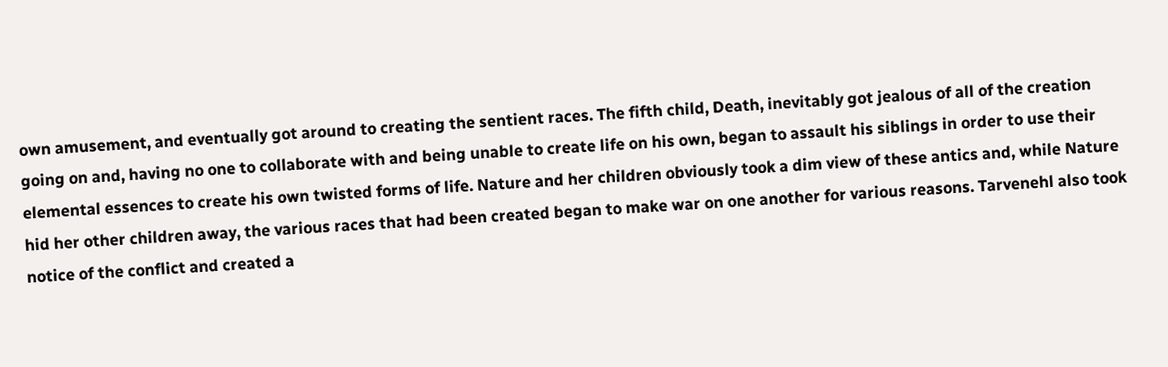own amusement, and eventually got around to creating the sentient races. The fifth child, Death, inevitably got jealous of all of the creation going on and, having no one to collaborate with and being unable to create life on his own, began to assault his siblings in order to use their elemental essences to create his own twisted forms of life. Nature and her children obviously took a dim view of these antics and, while Nature hid her other children away, the various races that had been created began to make war on one another for various reasons. Tarvenehl also took notice of the conflict and created a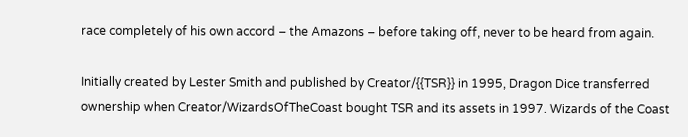race completely of his own accord – the Amazons – before taking off, never to be heard from again.

Initially created by Lester Smith and published by Creator/{{TSR}} in 1995, Dragon Dice transferred ownership when Creator/WizardsOfTheCoast bought TSR and its assets in 1997. Wizards of the Coast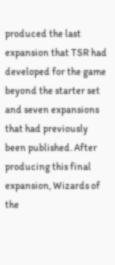produced the last expansion that TSR had developed for the game beyond the starter set and seven expansions that had previously been published. After producing this final expansion, Wizards of the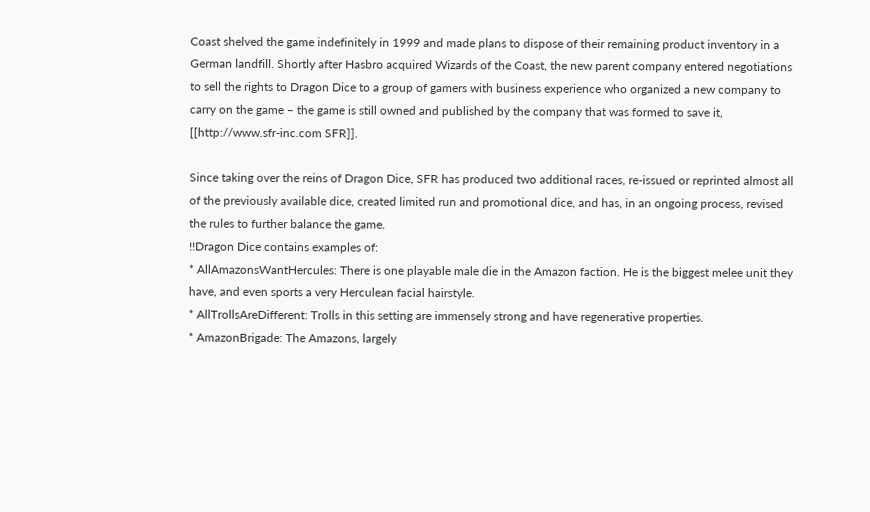Coast shelved the game indefinitely in 1999 and made plans to dispose of their remaining product inventory in a German landfill. Shortly after Hasbro acquired Wizards of the Coast, the new parent company entered negotiations to sell the rights to Dragon Dice to a group of gamers with business experience who organized a new company to carry on the game – the game is still owned and published by the company that was formed to save it, [[http://www.sfr-inc.com SFR]].

Since taking over the reins of Dragon Dice, SFR has produced two additional races, re-issued or reprinted almost all of the previously available dice, created limited run and promotional dice, and has, in an ongoing process, revised the rules to further balance the game.
!!Dragon Dice contains examples of:
* AllAmazonsWantHercules: There is one playable male die in the Amazon faction. He is the biggest melee unit they have, and even sports a very Herculean facial hairstyle.
* AllTrollsAreDifferent: Trolls in this setting are immensely strong and have regenerative properties.
* AmazonBrigade: The Amazons, largely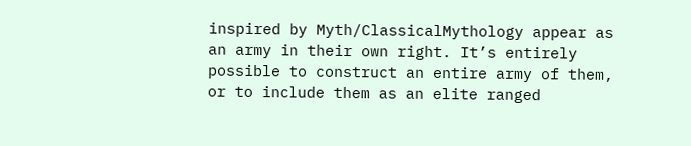inspired by Myth/ClassicalMythology appear as an army in their own right. It’s entirely possible to construct an entire army of them, or to include them as an elite ranged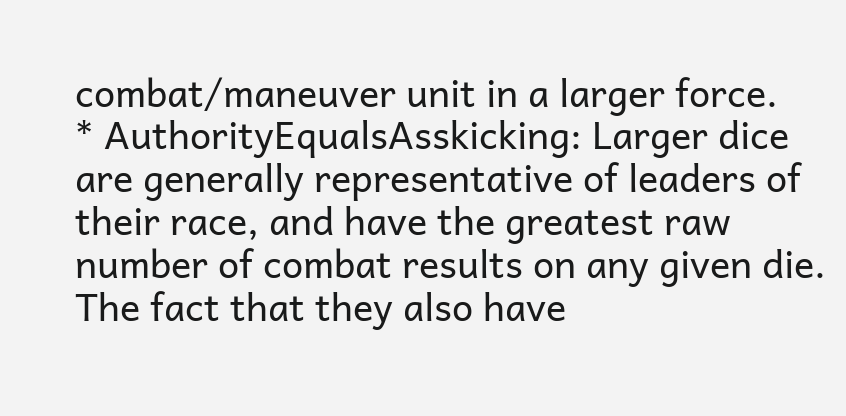combat/maneuver unit in a larger force.
* AuthorityEqualsAsskicking: Larger dice are generally representative of leaders of their race, and have the greatest raw number of combat results on any given die. The fact that they also have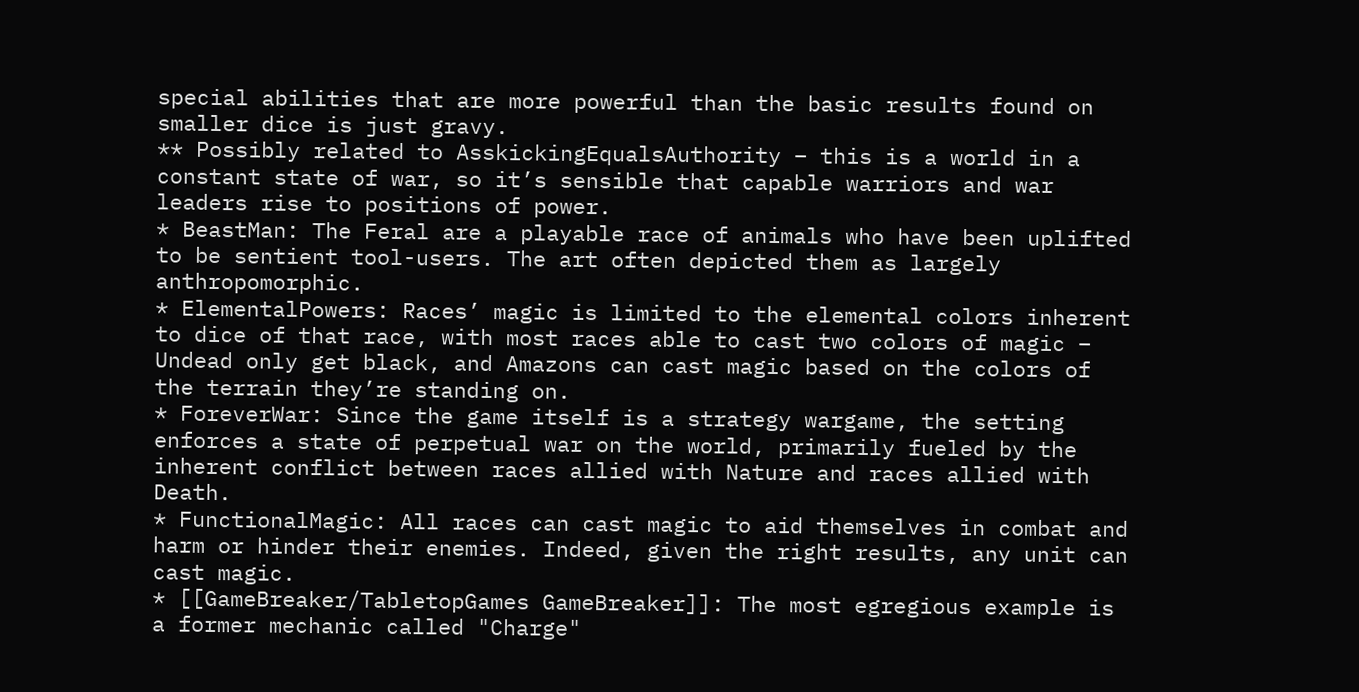special abilities that are more powerful than the basic results found on smaller dice is just gravy.
** Possibly related to AsskickingEqualsAuthority – this is a world in a constant state of war, so it’s sensible that capable warriors and war leaders rise to positions of power.
* BeastMan: The Feral are a playable race of animals who have been uplifted to be sentient tool-users. The art often depicted them as largely anthropomorphic.
* ElementalPowers: Races’ magic is limited to the elemental colors inherent to dice of that race, with most races able to cast two colors of magic – Undead only get black, and Amazons can cast magic based on the colors of the terrain they’re standing on.
* ForeverWar: Since the game itself is a strategy wargame, the setting enforces a state of perpetual war on the world, primarily fueled by the inherent conflict between races allied with Nature and races allied with Death.
* FunctionalMagic: All races can cast magic to aid themselves in combat and harm or hinder their enemies. Indeed, given the right results, any unit can cast magic.
* [[GameBreaker/TabletopGames GameBreaker]]: The most egregious example is a former mechanic called "Charge"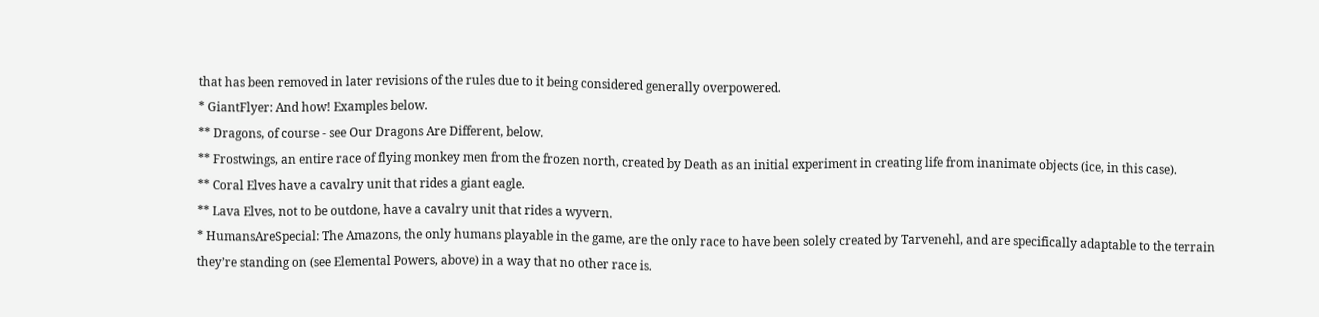that has been removed in later revisions of the rules due to it being considered generally overpowered.
* GiantFlyer: And how! Examples below.
** Dragons, of course - see Our Dragons Are Different, below.
** Frostwings, an entire race of flying monkey men from the frozen north, created by Death as an initial experiment in creating life from inanimate objects (ice, in this case).
** Coral Elves have a cavalry unit that rides a giant eagle.
** Lava Elves, not to be outdone, have a cavalry unit that rides a wyvern.
* HumansAreSpecial: The Amazons, the only humans playable in the game, are the only race to have been solely created by Tarvenehl, and are specifically adaptable to the terrain they’re standing on (see Elemental Powers, above) in a way that no other race is.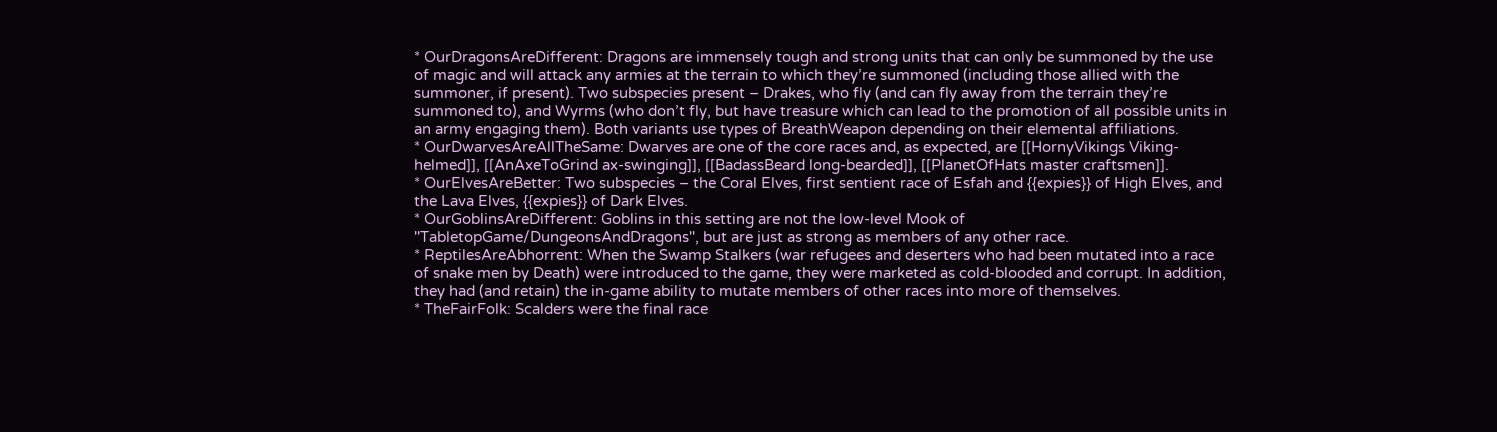* OurDragonsAreDifferent: Dragons are immensely tough and strong units that can only be summoned by the use of magic and will attack any armies at the terrain to which they’re summoned (including those allied with the summoner, if present). Two subspecies present – Drakes, who fly (and can fly away from the terrain they’re summoned to), and Wyrms (who don’t fly, but have treasure which can lead to the promotion of all possible units in an army engaging them). Both variants use types of BreathWeapon depending on their elemental affiliations.
* OurDwarvesAreAllTheSame: Dwarves are one of the core races and, as expected, are [[HornyVikings Viking-helmed]], [[AnAxeToGrind ax-swinging]], [[BadassBeard long-bearded]], [[PlanetOfHats master craftsmen]].
* OurElvesAreBetter: Two subspecies – the Coral Elves, first sentient race of Esfah and {{expies}} of High Elves, and the Lava Elves, {{expies}} of Dark Elves.
* OurGoblinsAreDifferent: Goblins in this setting are not the low-level Mook of ''TabletopGame/DungeonsAndDragons'', but are just as strong as members of any other race.
* ReptilesAreAbhorrent: When the Swamp Stalkers (war refugees and deserters who had been mutated into a race of snake men by Death) were introduced to the game, they were marketed as cold-blooded and corrupt. In addition, they had (and retain) the in-game ability to mutate members of other races into more of themselves.
* TheFairFolk: Scalders were the final race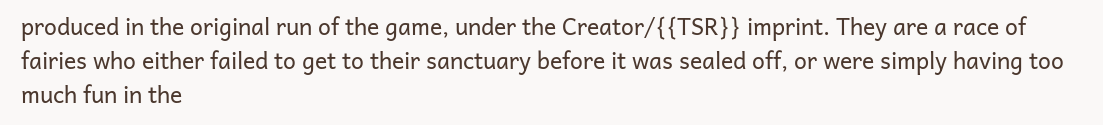produced in the original run of the game, under the Creator/{{TSR}} imprint. They are a race of fairies who either failed to get to their sanctuary before it was sealed off, or were simply having too much fun in the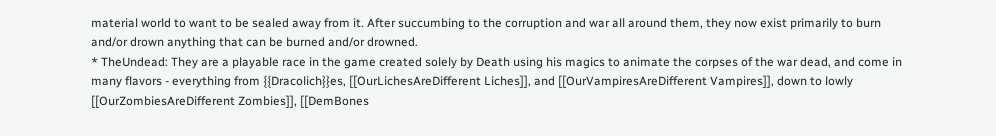material world to want to be sealed away from it. After succumbing to the corruption and war all around them, they now exist primarily to burn and/or drown anything that can be burned and/or drowned.
* TheUndead: They are a playable race in the game created solely by Death using his magics to animate the corpses of the war dead, and come in many flavors - everything from {{Dracolich}}es, [[OurLichesAreDifferent Liches]], and [[OurVampiresAreDifferent Vampires]], down to lowly [[OurZombiesAreDifferent Zombies]], [[DemBones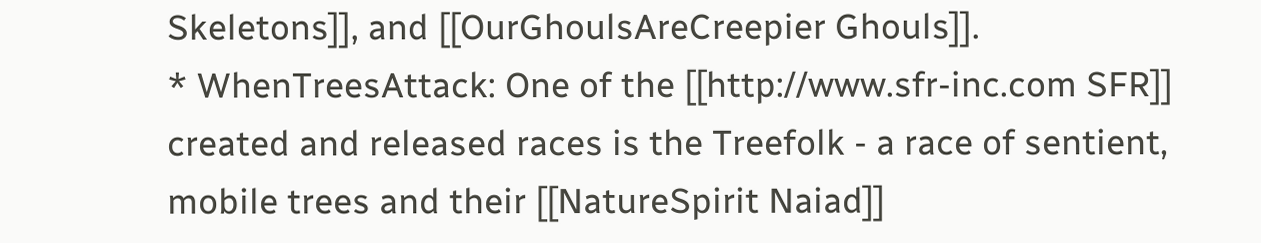Skeletons]], and [[OurGhoulsAreCreepier Ghouls]].
* WhenTreesAttack: One of the [[http://www.sfr-inc.com SFR]] created and released races is the Treefolk - a race of sentient, mobile trees and their [[NatureSpirit Naiad]]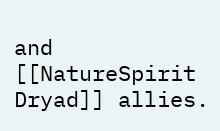and [[NatureSpirit Dryad]] allies.